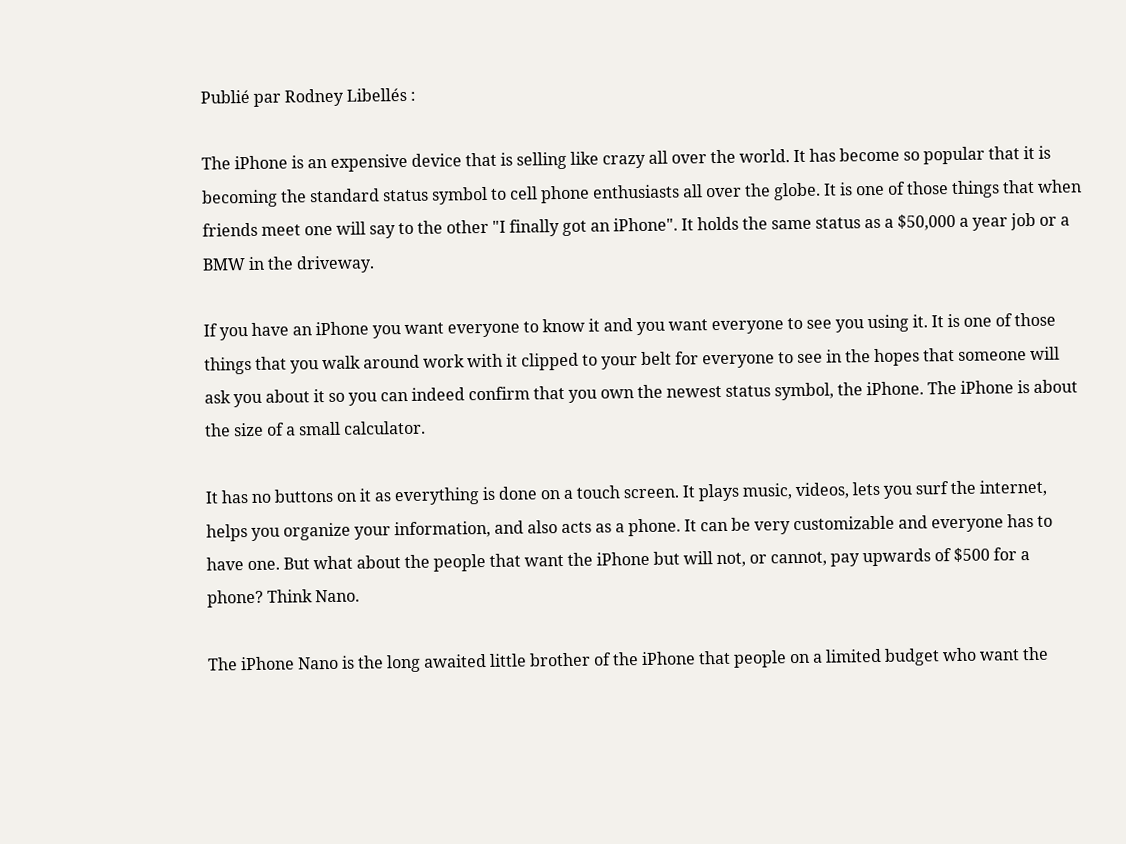Publié par Rodney Libellés :

The iPhone is an expensive device that is selling like crazy all over the world. It has become so popular that it is becoming the standard status symbol to cell phone enthusiasts all over the globe. It is one of those things that when friends meet one will say to the other "I finally got an iPhone". It holds the same status as a $50,000 a year job or a BMW in the driveway.

If you have an iPhone you want everyone to know it and you want everyone to see you using it. It is one of those things that you walk around work with it clipped to your belt for everyone to see in the hopes that someone will ask you about it so you can indeed confirm that you own the newest status symbol, the iPhone. The iPhone is about the size of a small calculator.

It has no buttons on it as everything is done on a touch screen. It plays music, videos, lets you surf the internet, helps you organize your information, and also acts as a phone. It can be very customizable and everyone has to have one. But what about the people that want the iPhone but will not, or cannot, pay upwards of $500 for a phone? Think Nano.

The iPhone Nano is the long awaited little brother of the iPhone that people on a limited budget who want the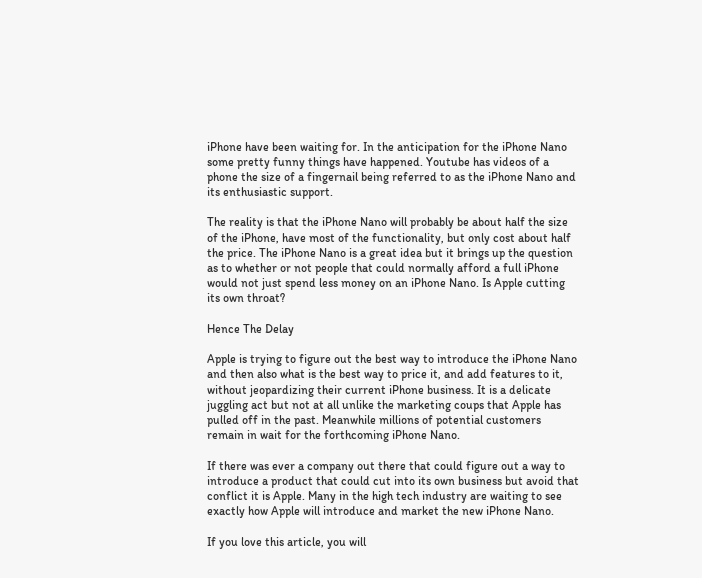iPhone have been waiting for. In the anticipation for the iPhone Nano some pretty funny things have happened. Youtube has videos of a phone the size of a fingernail being referred to as the iPhone Nano and its enthusiastic support.

The reality is that the iPhone Nano will probably be about half the size of the iPhone, have most of the functionality, but only cost about half the price. The iPhone Nano is a great idea but it brings up the question as to whether or not people that could normally afford a full iPhone would not just spend less money on an iPhone Nano. Is Apple cutting its own throat?

Hence The Delay

Apple is trying to figure out the best way to introduce the iPhone Nano and then also what is the best way to price it, and add features to it, without jeopardizing their current iPhone business. It is a delicate juggling act but not at all unlike the marketing coups that Apple has pulled off in the past. Meanwhile millions of potential customers remain in wait for the forthcoming iPhone Nano.

If there was ever a company out there that could figure out a way to introduce a product that could cut into its own business but avoid that conflict it is Apple. Many in the high tech industry are waiting to see exactly how Apple will introduce and market the new iPhone Nano.

If you love this article, you will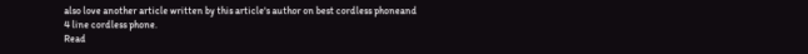also love another article written by this article's author on best cordless phoneand 4 line cordless phone.
Read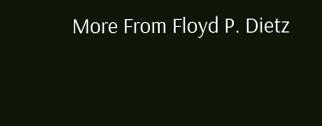More From Floyd P. Dietz